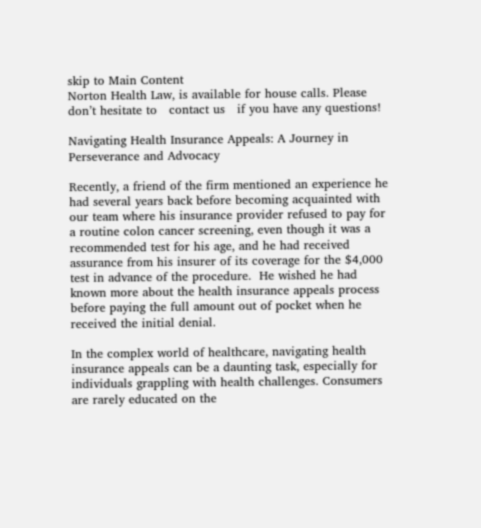skip to Main Content
Norton Health Law, is available for house calls. Please don’t hesitate to   contact us   if you have any questions!

Navigating Health Insurance Appeals: A Journey in Perseverance and Advocacy

Recently, a friend of the firm mentioned an experience he had several years back before becoming acquainted with our team where his insurance provider refused to pay for a routine colon cancer screening, even though it was a recommended test for his age, and he had received assurance from his insurer of its coverage for the $4,000 test in advance of the procedure.  He wished he had known more about the health insurance appeals process before paying the full amount out of pocket when he received the initial denial.

In the complex world of healthcare, navigating health insurance appeals can be a daunting task, especially for individuals grappling with health challenges. Consumers are rarely educated on the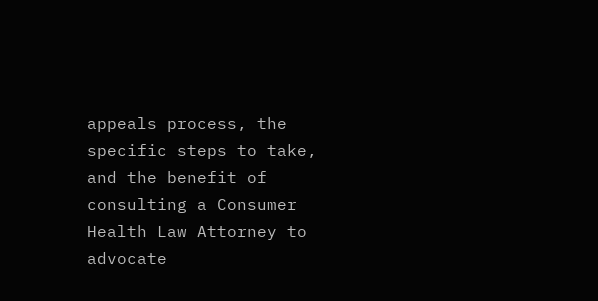appeals process, the specific steps to take, and the benefit of consulting a Consumer Health Law Attorney to advocate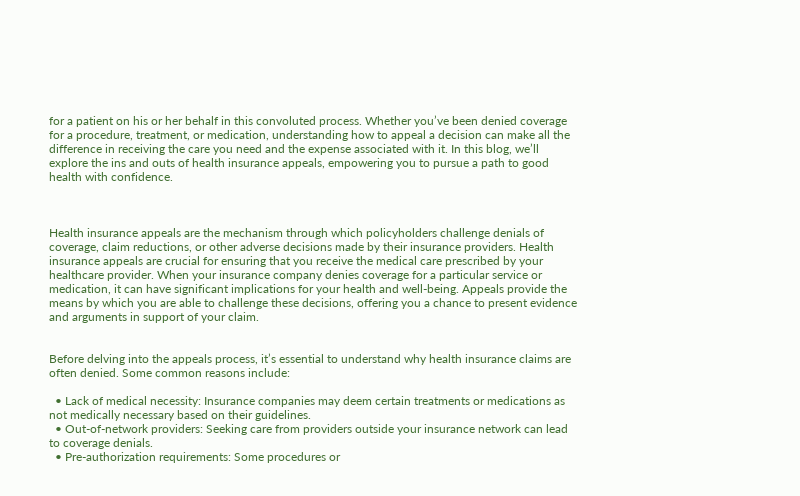for a patient on his or her behalf in this convoluted process. Whether you’ve been denied coverage for a procedure, treatment, or medication, understanding how to appeal a decision can make all the difference in receiving the care you need and the expense associated with it. In this blog, we’ll explore the ins and outs of health insurance appeals, empowering you to pursue a path to good health with confidence.



Health insurance appeals are the mechanism through which policyholders challenge denials of coverage, claim reductions, or other adverse decisions made by their insurance providers. Health insurance appeals are crucial for ensuring that you receive the medical care prescribed by your healthcare provider. When your insurance company denies coverage for a particular service or medication, it can have significant implications for your health and well-being. Appeals provide the means by which you are able to challenge these decisions, offering you a chance to present evidence and arguments in support of your claim.


Before delving into the appeals process, it’s essential to understand why health insurance claims are often denied. Some common reasons include:

  • Lack of medical necessity: Insurance companies may deem certain treatments or medications as not medically necessary based on their guidelines.
  • Out-of-network providers: Seeking care from providers outside your insurance network can lead to coverage denials.
  • Pre-authorization requirements: Some procedures or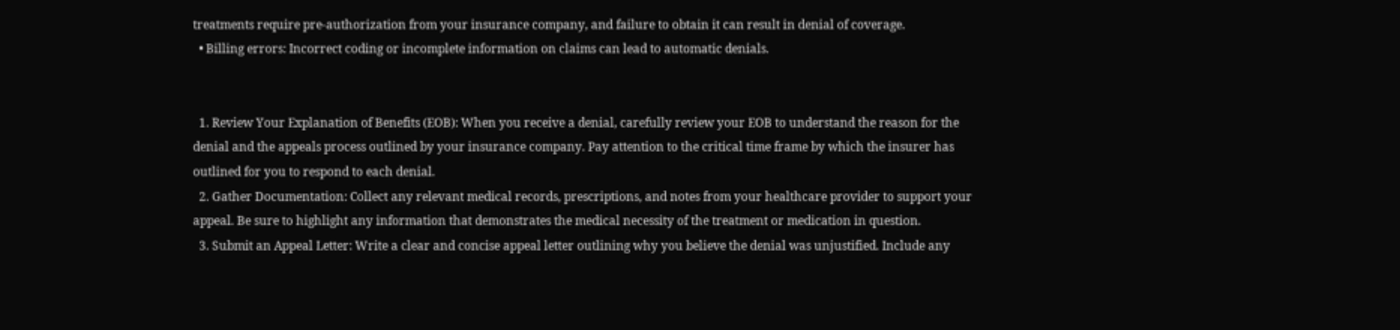treatments require pre-authorization from your insurance company, and failure to obtain it can result in denial of coverage.
  • Billing errors: Incorrect coding or incomplete information on claims can lead to automatic denials.


  1. Review Your Explanation of Benefits (EOB): When you receive a denial, carefully review your EOB to understand the reason for the denial and the appeals process outlined by your insurance company. Pay attention to the critical time frame by which the insurer has outlined for you to respond to each denial.
  2. Gather Documentation: Collect any relevant medical records, prescriptions, and notes from your healthcare provider to support your appeal. Be sure to highlight any information that demonstrates the medical necessity of the treatment or medication in question.
  3. Submit an Appeal Letter: Write a clear and concise appeal letter outlining why you believe the denial was unjustified. Include any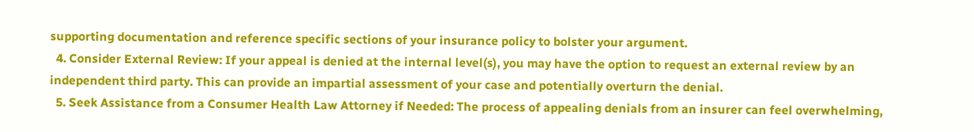supporting documentation and reference specific sections of your insurance policy to bolster your argument.
  4. Consider External Review: If your appeal is denied at the internal level(s), you may have the option to request an external review by an independent third party. This can provide an impartial assessment of your case and potentially overturn the denial.
  5. Seek Assistance from a Consumer Health Law Attorney if Needed: The process of appealing denials from an insurer can feel overwhelming,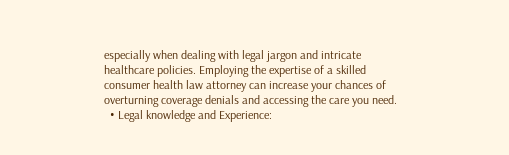especially when dealing with legal jargon and intricate healthcare policies. Employing the expertise of a skilled consumer health law attorney can increase your chances of overturning coverage denials and accessing the care you need.
  • Legal knowledge and Experience: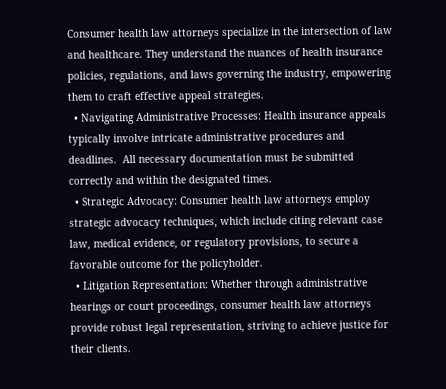Consumer health law attorneys specialize in the intersection of law and healthcare. They understand the nuances of health insurance policies, regulations, and laws governing the industry, empowering them to craft effective appeal strategies.
  • Navigating Administrative Processes: Health insurance appeals typically involve intricate administrative procedures and deadlines.  All necessary documentation must be submitted correctly and within the designated times.
  • Strategic Advocacy: Consumer health law attorneys employ strategic advocacy techniques, which include citing relevant case law, medical evidence, or regulatory provisions, to secure a favorable outcome for the policyholder.
  • Litigation Representation: Whether through administrative hearings or court proceedings, consumer health law attorneys provide robust legal representation, striving to achieve justice for their clients.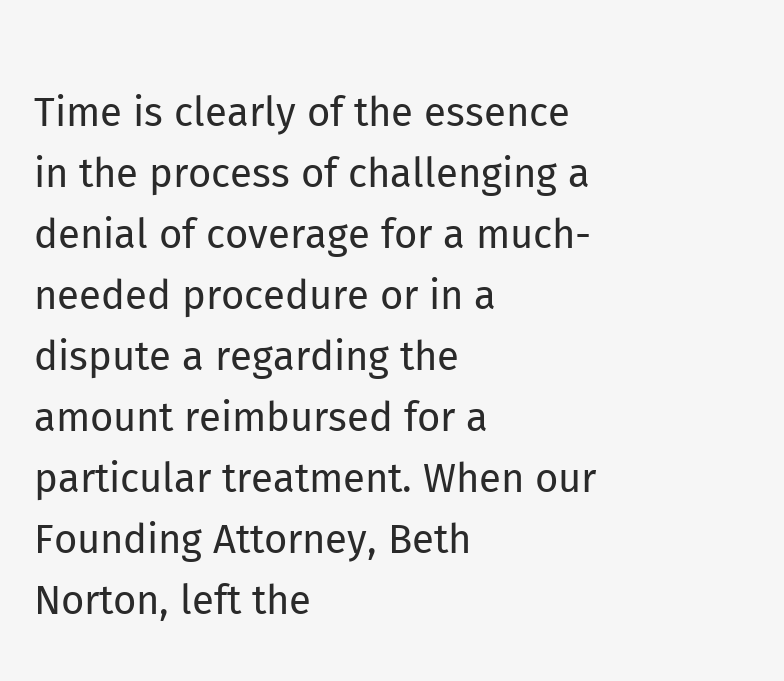Time is clearly of the essence in the process of challenging a denial of coverage for a much-needed procedure or in a dispute a regarding the amount reimbursed for a particular treatment. When our Founding Attorney, Beth Norton, left the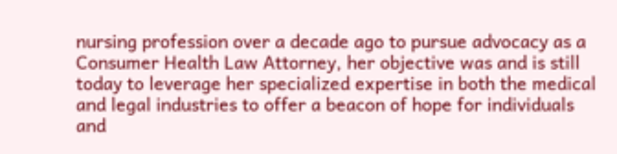nursing profession over a decade ago to pursue advocacy as a Consumer Health Law Attorney, her objective was and is still today to leverage her specialized expertise in both the medical and legal industries to offer a beacon of hope for individuals and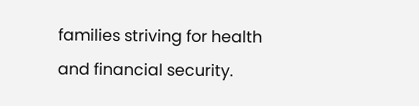families striving for health and financial security.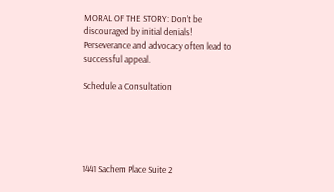MORAL OF THE STORY: Don’t be discouraged by initial denials! Perseverance and advocacy often lead to successful appeal.

Schedule a Consultation





1441 Sachem Place Suite 2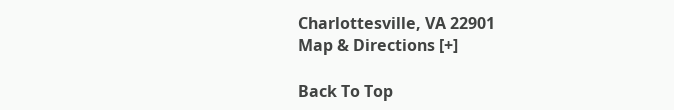Charlottesville, VA 22901
Map & Directions [+]

Back To Top